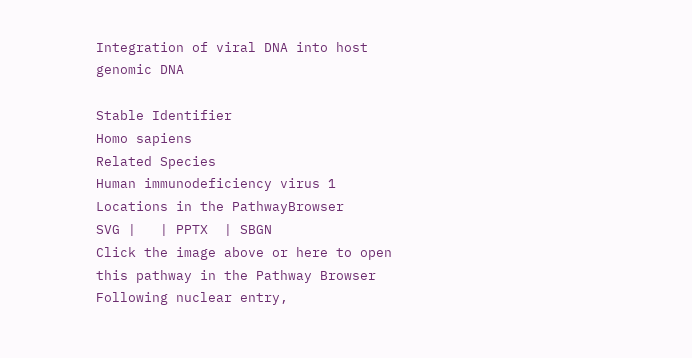Integration of viral DNA into host genomic DNA

Stable Identifier
Homo sapiens
Related Species
Human immunodeficiency virus 1
Locations in the PathwayBrowser
SVG |   | PPTX  | SBGN
Click the image above or here to open this pathway in the Pathway Browser
Following nuclear entry,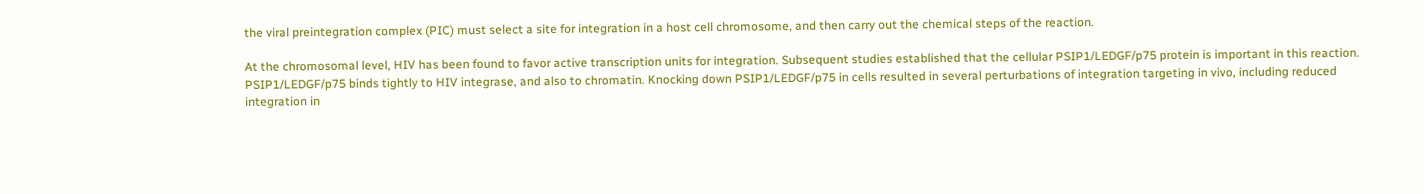the viral preintegration complex (PIC) must select a site for integration in a host cell chromosome, and then carry out the chemical steps of the reaction.

At the chromosomal level, HIV has been found to favor active transcription units for integration. Subsequent studies established that the cellular PSIP1/LEDGF/p75 protein is important in this reaction. PSIP1/LEDGF/p75 binds tightly to HIV integrase, and also to chromatin. Knocking down PSIP1/LEDGF/p75 in cells resulted in several perturbations of integration targeting in vivo, including reduced integration in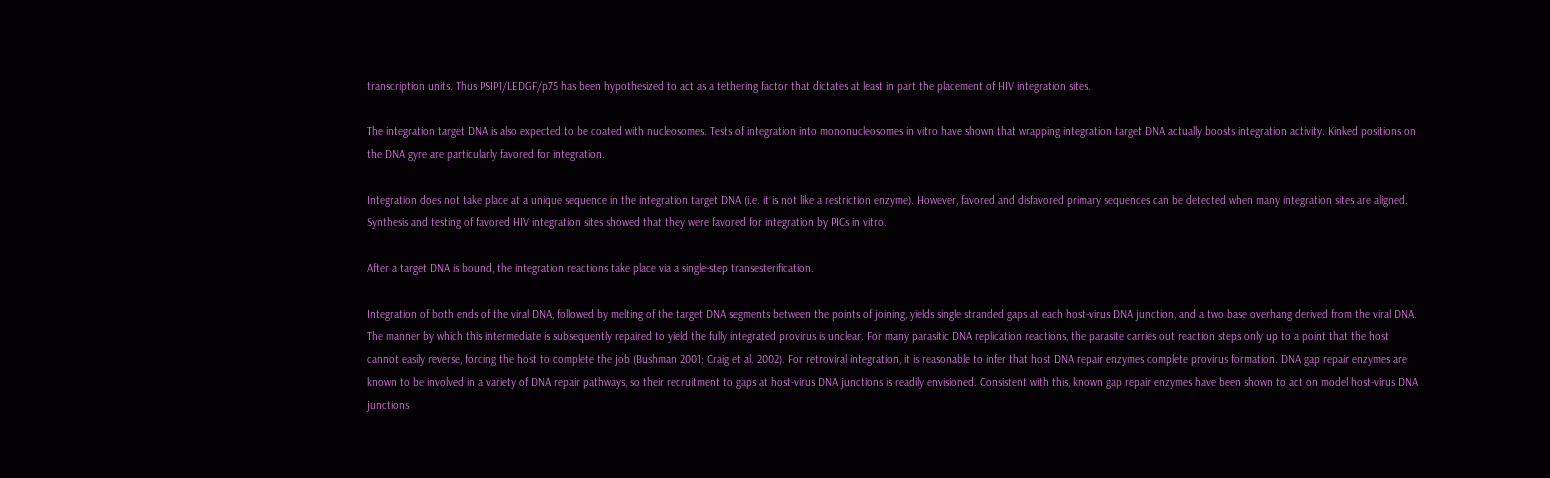transcription units. Thus PSIP1/LEDGF/p75 has been hypothesized to act as a tethering factor that dictates at least in part the placement of HIV integration sites.

The integration target DNA is also expected to be coated with nucleosomes. Tests of integration into mononucleosomes in vitro have shown that wrapping integration target DNA actually boosts integration activity. Kinked positions on the DNA gyre are particularly favored for integration.

Integration does not take place at a unique sequence in the integration target DNA (i.e. it is not like a restriction enzyme). However, favored and disfavored primary sequences can be detected when many integration sites are aligned. Synthesis and testing of favored HIV integration sites showed that they were favored for integration by PICs in vitro.

After a target DNA is bound, the integration reactions take place via a single-step transesterification.

Integration of both ends of the viral DNA, followed by melting of the target DNA segments between the points of joining, yields single stranded gaps at each host-virus DNA junction, and a two base overhang derived from the viral DNA. The manner by which this intermediate is subsequently repaired to yield the fully integrated provirus is unclear. For many parasitic DNA replication reactions, the parasite carries out reaction steps only up to a point that the host cannot easily reverse, forcing the host to complete the job (Bushman 2001; Craig et al. 2002). For retroviral integration, it is reasonable to infer that host DNA repair enzymes complete provirus formation. DNA gap repair enzymes are known to be involved in a variety of DNA repair pathways, so their recruitment to gaps at host-virus DNA junctions is readily envisioned. Consistent with this, known gap repair enzymes have been shown to act on model host-virus DNA junctions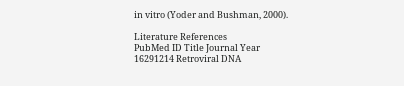in vitro (Yoder and Bushman, 2000).

Literature References
PubMed ID Title Journal Year
16291214 Retroviral DNA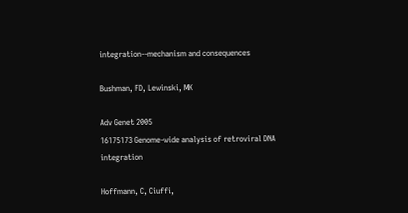integration--mechanism and consequences

Bushman, FD, Lewinski, MK

Adv Genet 2005
16175173 Genome-wide analysis of retroviral DNA integration

Hoffmann, C, Ciuffi,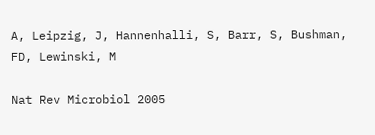A, Leipzig, J, Hannenhalli, S, Barr, S, Bushman, FD, Lewinski, M

Nat Rev Microbiol 2005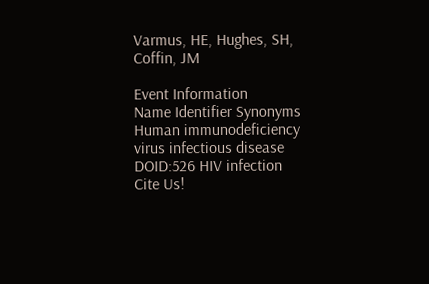Varmus, HE, Hughes, SH, Coffin, JM

Event Information
Name Identifier Synonyms
Human immunodeficiency virus infectious disease DOID:526 HIV infection
Cite Us!